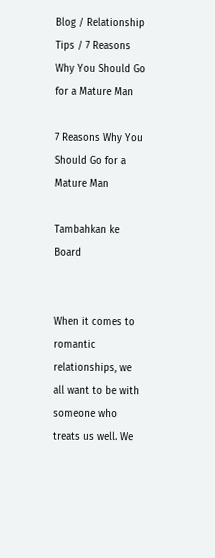Blog / Relationship Tips / 7 Reasons Why You Should Go for a Mature Man

7 Reasons Why You Should Go for a Mature Man

Tambahkan ke Board


When it comes to romantic relationships, we all want to be with someone who treats us well. We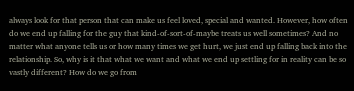always look for that person that can make us feel loved, special and wanted. However, how often do we end up falling for the guy that kind-of-sort-of-maybe treats us well sometimes? And no matter what anyone tells us or how many times we get hurt, we just end up falling back into the relationship. So, why is it that what we want and what we end up settling for in reality can be so vastly different? How do we go from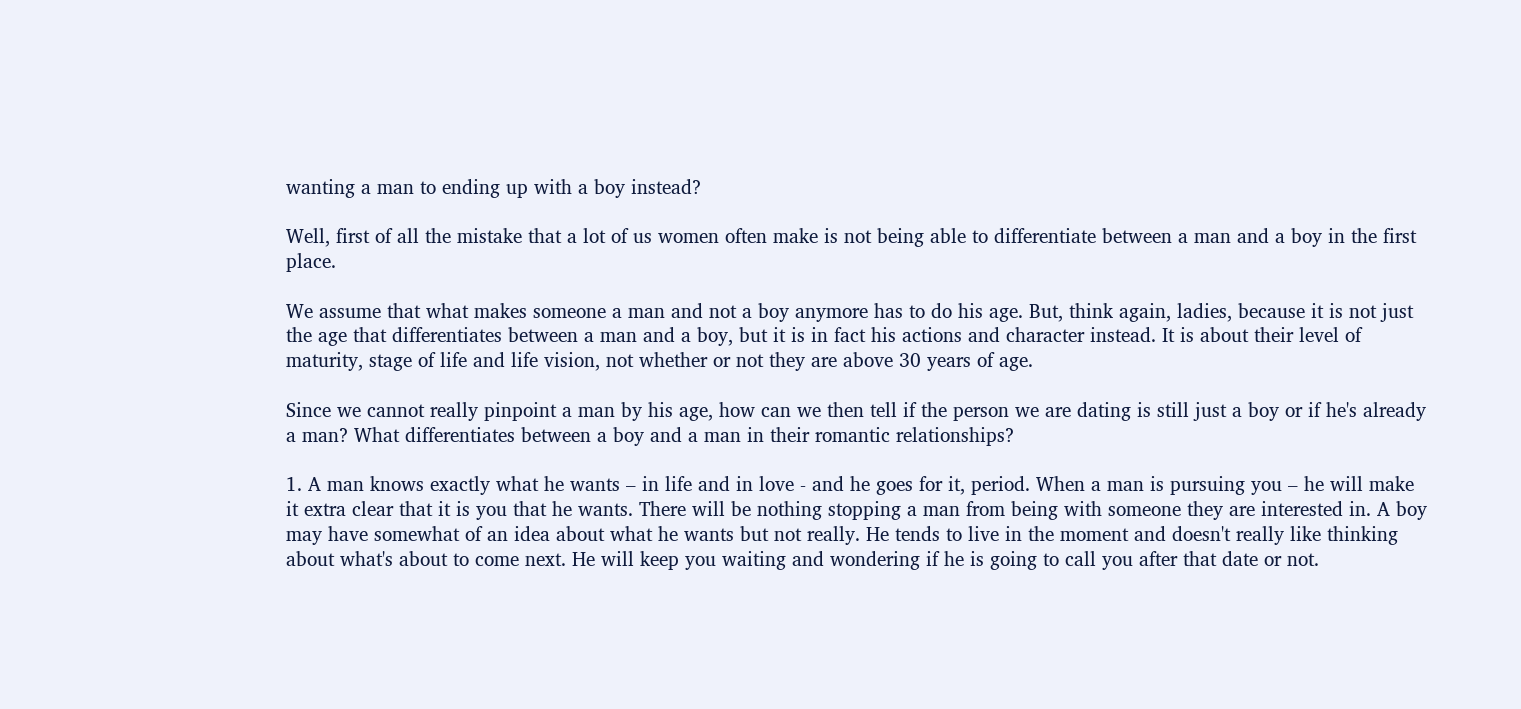wanting a man to ending up with a boy instead?

Well, first of all the mistake that a lot of us women often make is not being able to differentiate between a man and a boy in the first place.

We assume that what makes someone a man and not a boy anymore has to do his age. But, think again, ladies, because it is not just the age that differentiates between a man and a boy, but it is in fact his actions and character instead. It is about their level of maturity, stage of life and life vision, not whether or not they are above 30 years of age.

Since we cannot really pinpoint a man by his age, how can we then tell if the person we are dating is still just a boy or if he's already a man? What differentiates between a boy and a man in their romantic relationships?

1. A man knows exactly what he wants – in life and in love - and he goes for it, period. When a man is pursuing you – he will make it extra clear that it is you that he wants. There will be nothing stopping a man from being with someone they are interested in. A boy may have somewhat of an idea about what he wants but not really. He tends to live in the moment and doesn't really like thinking about what's about to come next. He will keep you waiting and wondering if he is going to call you after that date or not.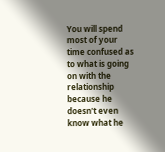You will spend most of your time confused as to what is going on with the relationship because he doesn't even know what he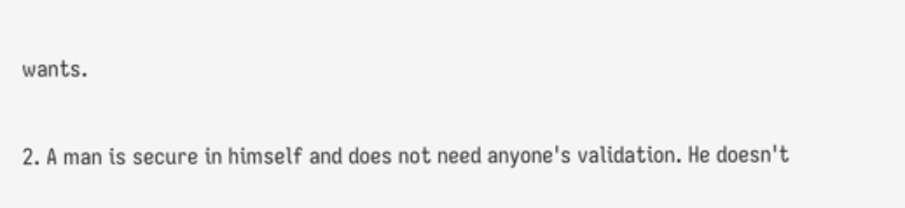wants.

2. A man is secure in himself and does not need anyone's validation. He doesn't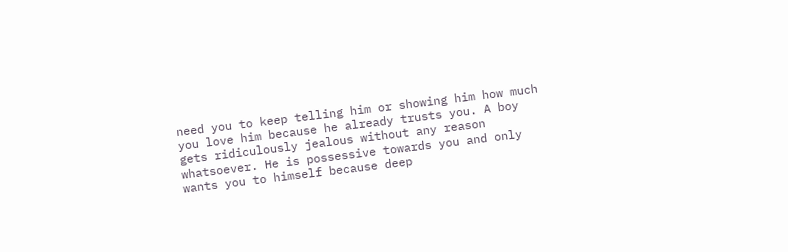need you to keep telling him or showing him how much you love him because he already trusts you. A boy gets ridiculously jealous without any reason whatsoever. He is possessive towards you and only wants you to himself because deep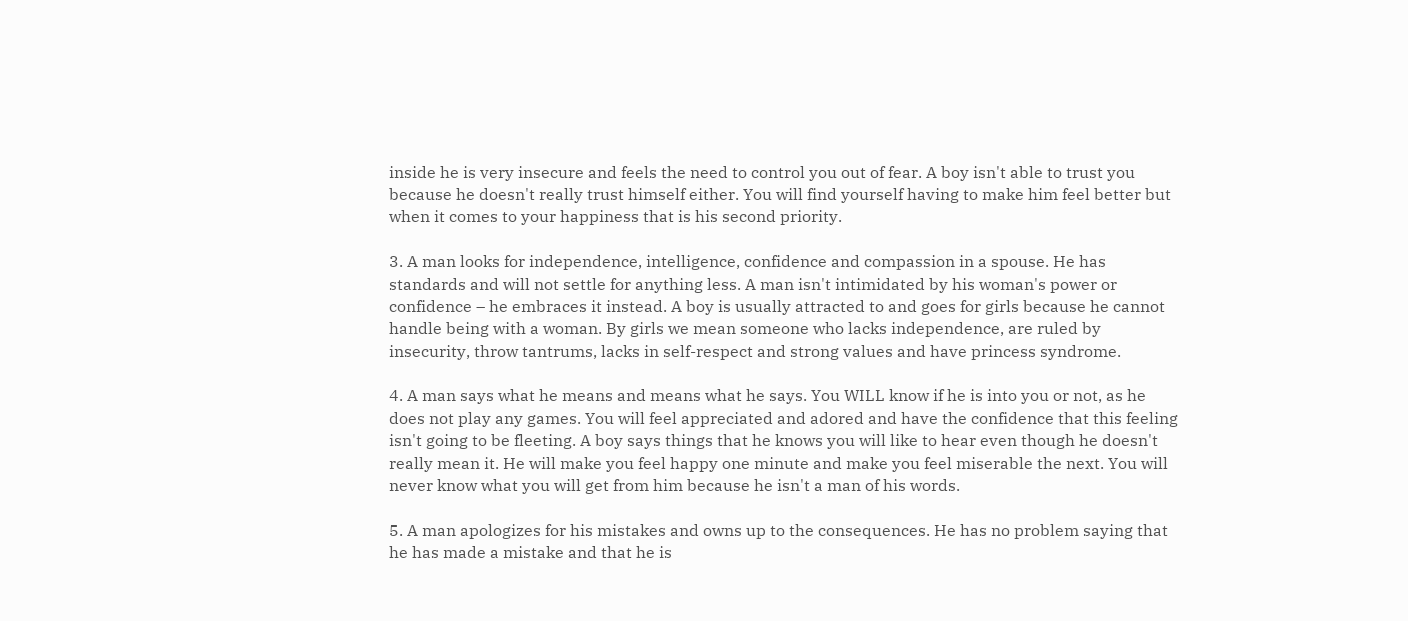inside he is very insecure and feels the need to control you out of fear. A boy isn't able to trust you because he doesn't really trust himself either. You will find yourself having to make him feel better but when it comes to your happiness that is his second priority.

3. A man looks for independence, intelligence, confidence and compassion in a spouse. He has standards and will not settle for anything less. A man isn't intimidated by his woman's power or confidence – he embraces it instead. A boy is usually attracted to and goes for girls because he cannot handle being with a woman. By girls we mean someone who lacks independence, are ruled by insecurity, throw tantrums, lacks in self-respect and strong values and have princess syndrome.

4. A man says what he means and means what he says. You WILL know if he is into you or not, as he does not play any games. You will feel appreciated and adored and have the confidence that this feeling isn't going to be fleeting. A boy says things that he knows you will like to hear even though he doesn't really mean it. He will make you feel happy one minute and make you feel miserable the next. You will never know what you will get from him because he isn't a man of his words.

5. A man apologizes for his mistakes and owns up to the consequences. He has no problem saying that he has made a mistake and that he is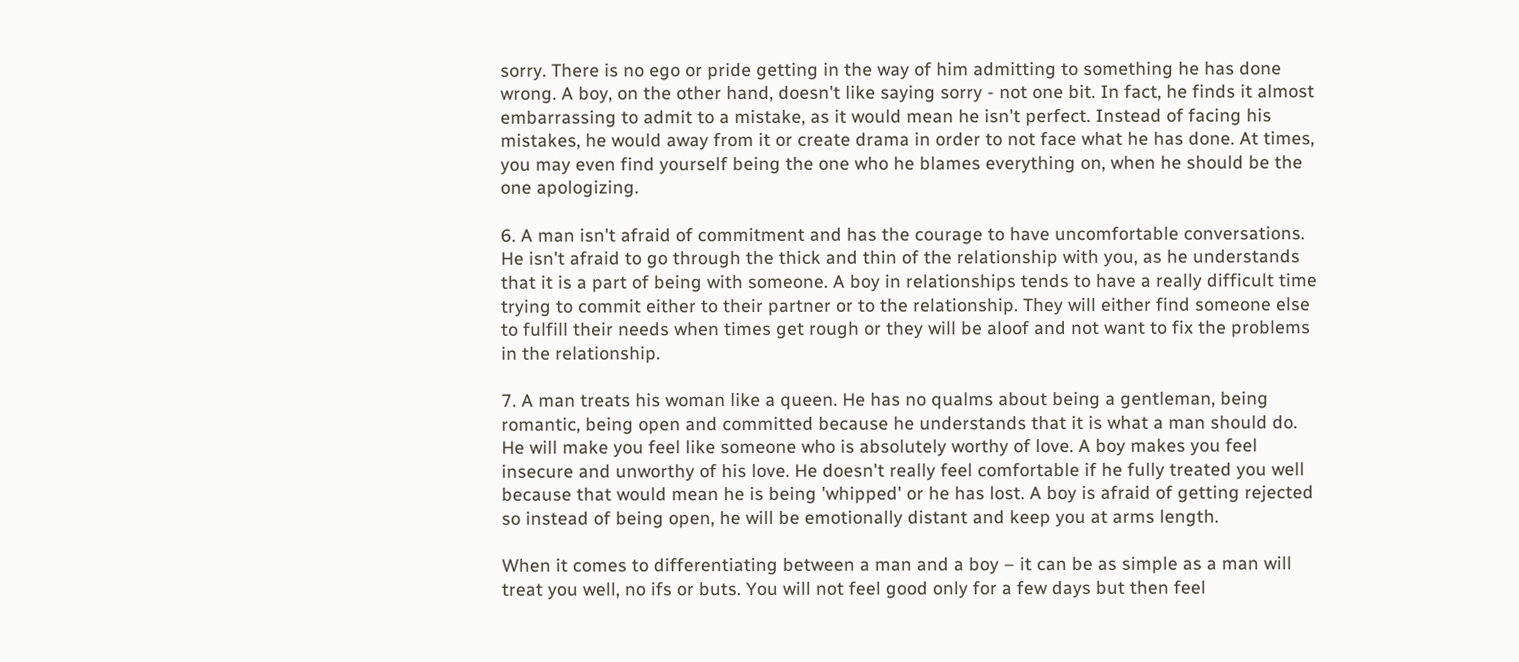sorry. There is no ego or pride getting in the way of him admitting to something he has done wrong. A boy, on the other hand, doesn't like saying sorry - not one bit. In fact, he finds it almost embarrassing to admit to a mistake, as it would mean he isn't perfect. Instead of facing his mistakes, he would away from it or create drama in order to not face what he has done. At times, you may even find yourself being the one who he blames everything on, when he should be the one apologizing.

6. A man isn't afraid of commitment and has the courage to have uncomfortable conversations. He isn't afraid to go through the thick and thin of the relationship with you, as he understands that it is a part of being with someone. A boy in relationships tends to have a really difficult time trying to commit either to their partner or to the relationship. They will either find someone else to fulfill their needs when times get rough or they will be aloof and not want to fix the problems in the relationship.

7. A man treats his woman like a queen. He has no qualms about being a gentleman, being romantic, being open and committed because he understands that it is what a man should do. He will make you feel like someone who is absolutely worthy of love. A boy makes you feel insecure and unworthy of his love. He doesn't really feel comfortable if he fully treated you well because that would mean he is being 'whipped' or he has lost. A boy is afraid of getting rejected so instead of being open, he will be emotionally distant and keep you at arms length.

When it comes to differentiating between a man and a boy – it can be as simple as a man will treat you well, no ifs or buts. You will not feel good only for a few days but then feel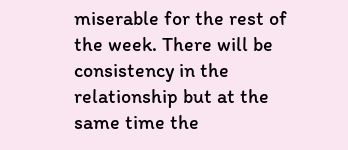miserable for the rest of the week. There will be consistency in the relationship but at the same time the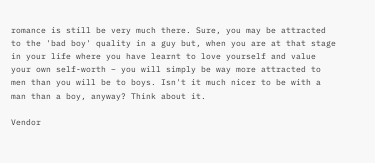romance is still be very much there. Sure, you may be attracted to the 'bad boy' quality in a guy but, when you are at that stage in your life where you have learnt to love yourself and value your own self-worth – you will simply be way more attracted to men than you will be to boys. Isn't it much nicer to be with a man than a boy, anyway? Think about it.

Vendor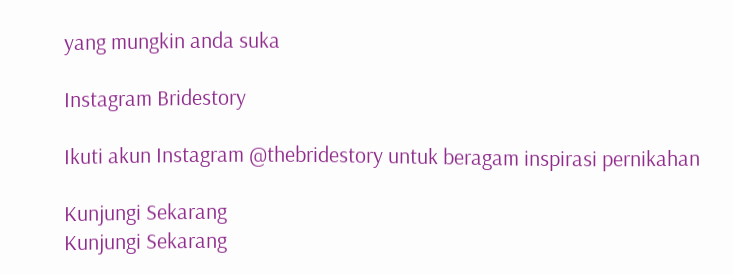yang mungkin anda suka

Instagram Bridestory

Ikuti akun Instagram @thebridestory untuk beragam inspirasi pernikahan

Kunjungi Sekarang
Kunjungi Sekarang